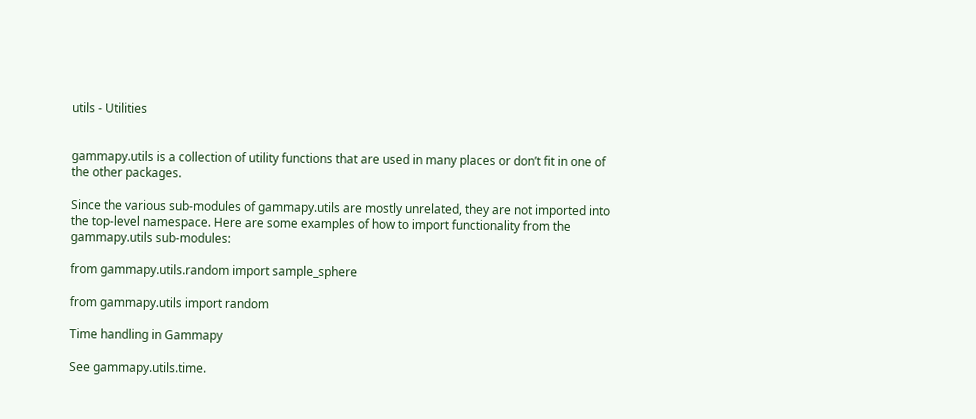utils - Utilities


gammapy.utils is a collection of utility functions that are used in many places or don’t fit in one of the other packages.

Since the various sub-modules of gammapy.utils are mostly unrelated, they are not imported into the top-level namespace. Here are some examples of how to import functionality from the gammapy.utils sub-modules:

from gammapy.utils.random import sample_sphere

from gammapy.utils import random

Time handling in Gammapy

See gammapy.utils.time.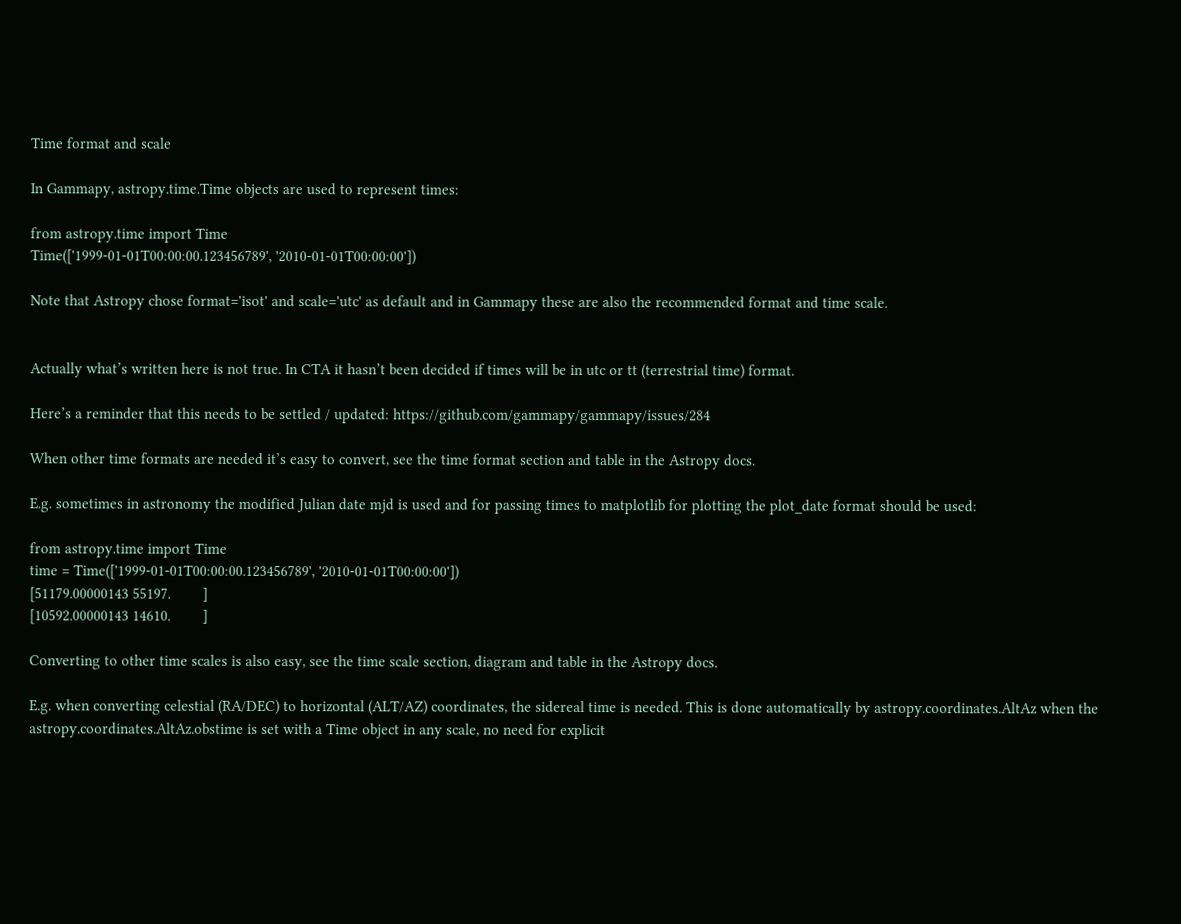Time format and scale

In Gammapy, astropy.time.Time objects are used to represent times:

from astropy.time import Time
Time(['1999-01-01T00:00:00.123456789', '2010-01-01T00:00:00'])

Note that Astropy chose format='isot' and scale='utc' as default and in Gammapy these are also the recommended format and time scale.


Actually what’s written here is not true. In CTA it hasn’t been decided if times will be in utc or tt (terrestrial time) format.

Here’s a reminder that this needs to be settled / updated: https://github.com/gammapy/gammapy/issues/284

When other time formats are needed it’s easy to convert, see the time format section and table in the Astropy docs.

E.g. sometimes in astronomy the modified Julian date mjd is used and for passing times to matplotlib for plotting the plot_date format should be used:

from astropy.time import Time
time = Time(['1999-01-01T00:00:00.123456789', '2010-01-01T00:00:00'])
[51179.00000143 55197.        ]
[10592.00000143 14610.        ]

Converting to other time scales is also easy, see the time scale section, diagram and table in the Astropy docs.

E.g. when converting celestial (RA/DEC) to horizontal (ALT/AZ) coordinates, the sidereal time is needed. This is done automatically by astropy.coordinates.AltAz when the astropy.coordinates.AltAz.obstime is set with a Time object in any scale, no need for explicit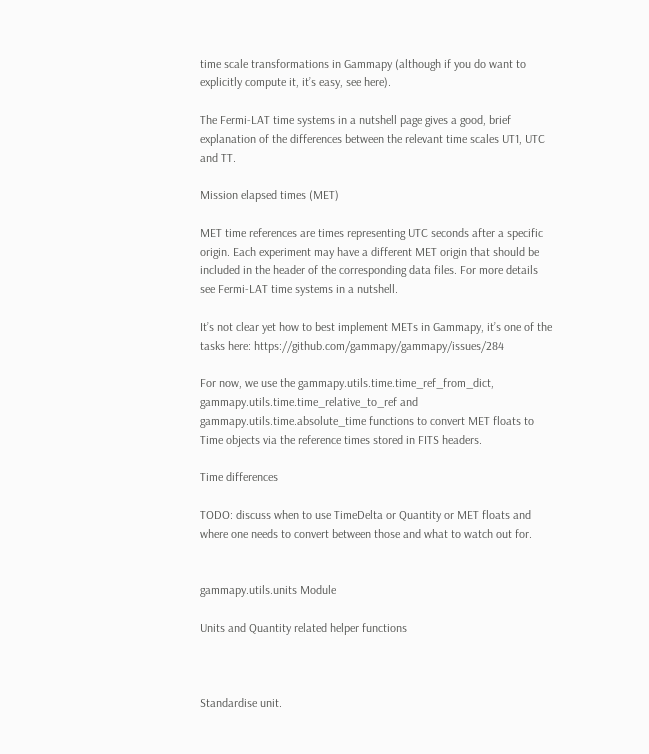time scale transformations in Gammapy (although if you do want to explicitly compute it, it’s easy, see here).

The Fermi-LAT time systems in a nutshell page gives a good, brief explanation of the differences between the relevant time scales UT1, UTC and TT.

Mission elapsed times (MET)

MET time references are times representing UTC seconds after a specific origin. Each experiment may have a different MET origin that should be included in the header of the corresponding data files. For more details see Fermi-LAT time systems in a nutshell.

It’s not clear yet how to best implement METs in Gammapy, it’s one of the tasks here: https://github.com/gammapy/gammapy/issues/284

For now, we use the gammapy.utils.time.time_ref_from_dict, gammapy.utils.time.time_relative_to_ref and gammapy.utils.time.absolute_time functions to convert MET floats to Time objects via the reference times stored in FITS headers.

Time differences

TODO: discuss when to use TimeDelta or Quantity or MET floats and where one needs to convert between those and what to watch out for.


gammapy.utils.units Module

Units and Quantity related helper functions



Standardise unit.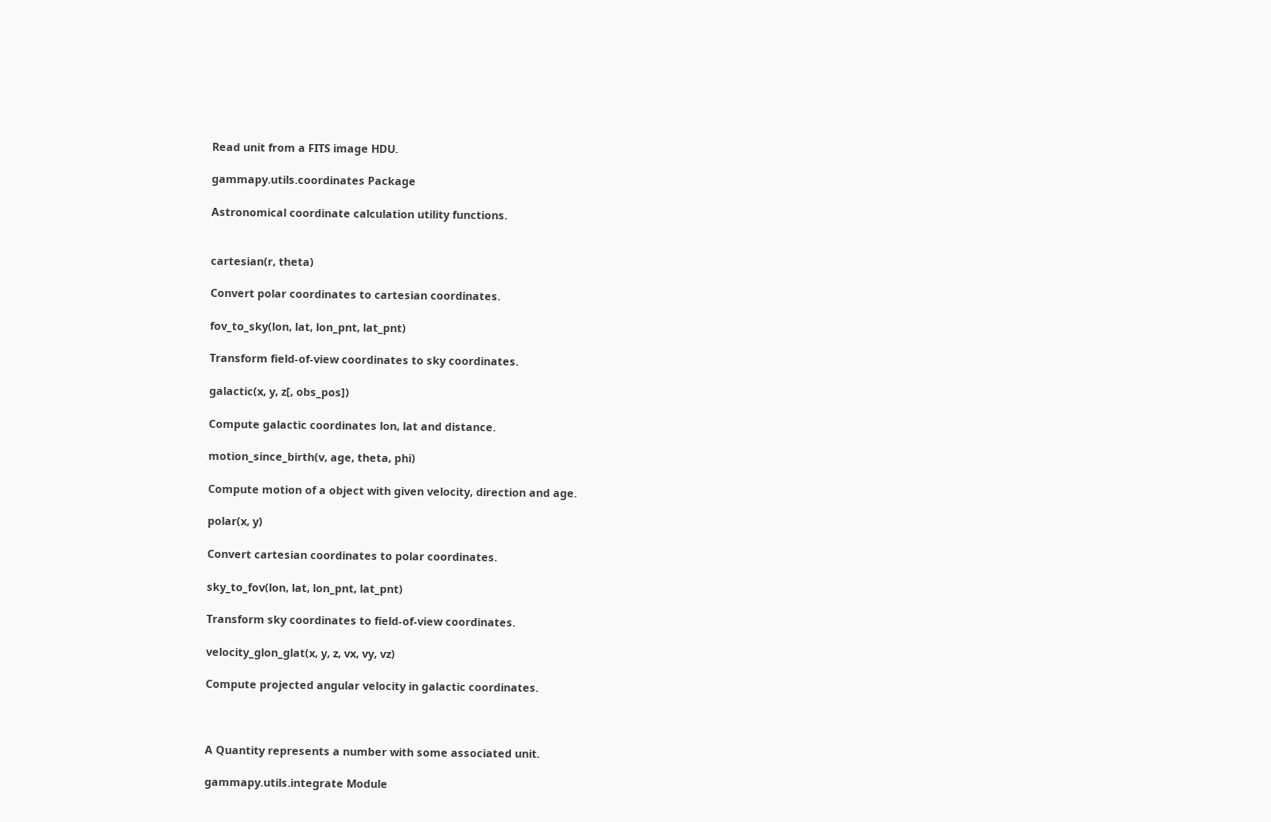Read unit from a FITS image HDU.

gammapy.utils.coordinates Package

Astronomical coordinate calculation utility functions.


cartesian(r, theta)

Convert polar coordinates to cartesian coordinates.

fov_to_sky(lon, lat, lon_pnt, lat_pnt)

Transform field-of-view coordinates to sky coordinates.

galactic(x, y, z[, obs_pos])

Compute galactic coordinates lon, lat and distance.

motion_since_birth(v, age, theta, phi)

Compute motion of a object with given velocity, direction and age.

polar(x, y)

Convert cartesian coordinates to polar coordinates.

sky_to_fov(lon, lat, lon_pnt, lat_pnt)

Transform sky coordinates to field-of-view coordinates.

velocity_glon_glat(x, y, z, vx, vy, vz)

Compute projected angular velocity in galactic coordinates.



A Quantity represents a number with some associated unit.

gammapy.utils.integrate Module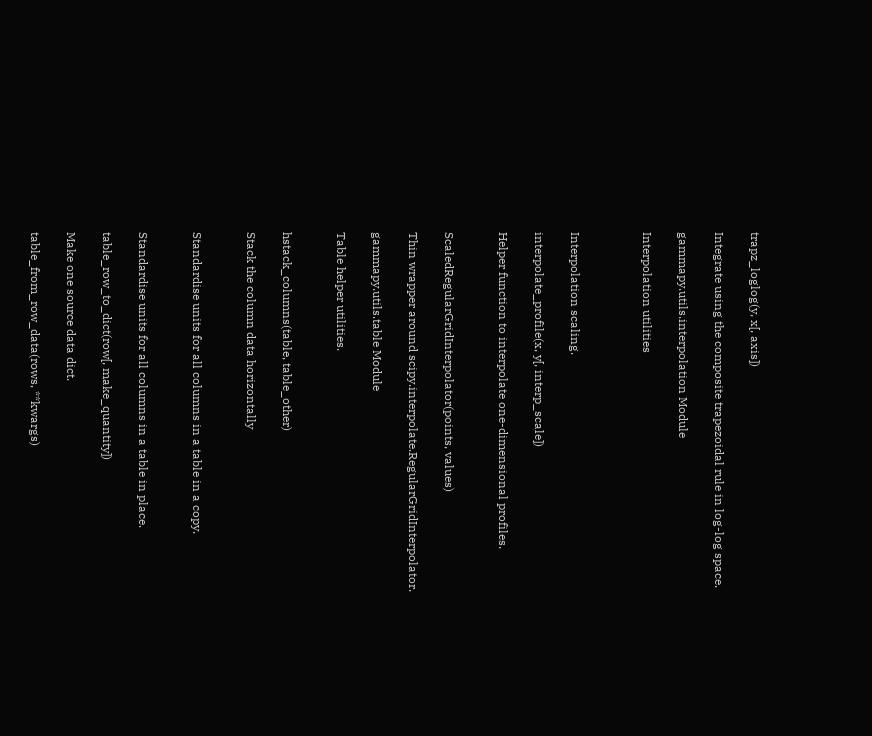trapz_loglog(y, x[, axis])

Integrate using the composite trapezoidal rule in log-log space.

gammapy.utils.interpolation Module

Interpolation utilities



Interpolation scaling.

interpolate_profile(x, y[, interp_scale])

Helper function to interpolate one-dimensional profiles.


ScaledRegularGridInterpolator(points, values)

Thin wrapper around scipy.interpolate.RegularGridInterpolator.

gammapy.utils.table Module

Table helper utilities.


hstack_columns(table, table_other)

Stack the column data horizontally


Standardise units for all columns in a table in a copy.


Standardise units for all columns in a table in place.

table_row_to_dict(row[, make_quantity])

Make one source data dict.

table_from_row_data(rows, **kwargs)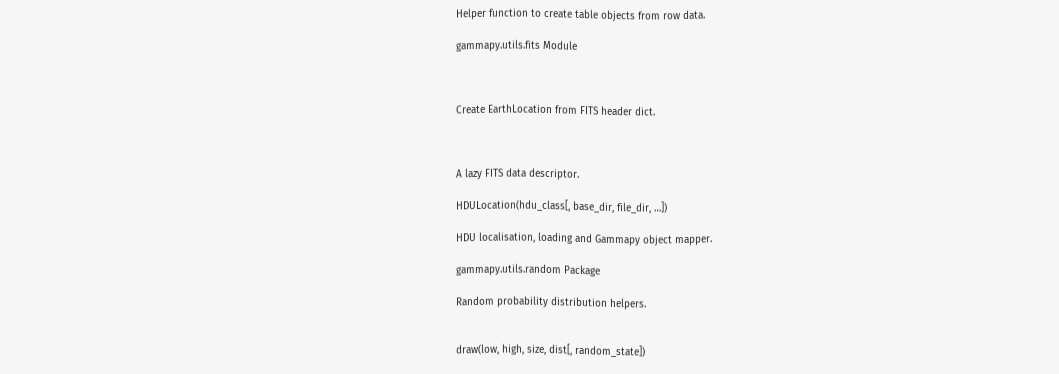Helper function to create table objects from row data.

gammapy.utils.fits Module



Create EarthLocation from FITS header dict.



A lazy FITS data descriptor.

HDULocation(hdu_class[, base_dir, file_dir, …])

HDU localisation, loading and Gammapy object mapper.

gammapy.utils.random Package

Random probability distribution helpers.


draw(low, high, size, dist[, random_state])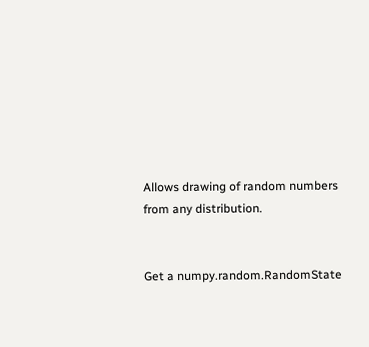Allows drawing of random numbers from any distribution.


Get a numpy.random.RandomState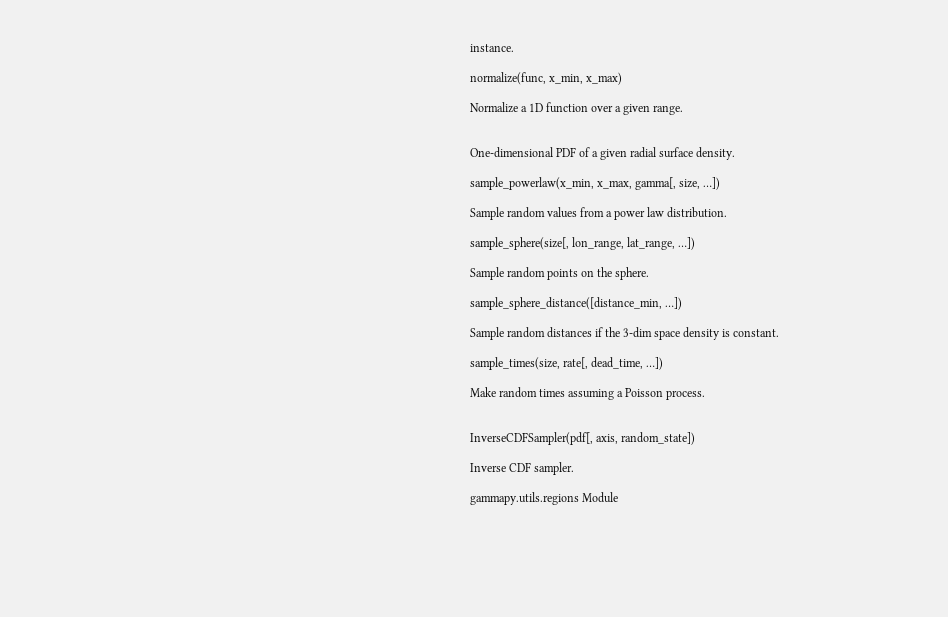instance.

normalize(func, x_min, x_max)

Normalize a 1D function over a given range.


One-dimensional PDF of a given radial surface density.

sample_powerlaw(x_min, x_max, gamma[, size, …])

Sample random values from a power law distribution.

sample_sphere(size[, lon_range, lat_range, …])

Sample random points on the sphere.

sample_sphere_distance([distance_min, …])

Sample random distances if the 3-dim space density is constant.

sample_times(size, rate[, dead_time, …])

Make random times assuming a Poisson process.


InverseCDFSampler(pdf[, axis, random_state])

Inverse CDF sampler.

gammapy.utils.regions Module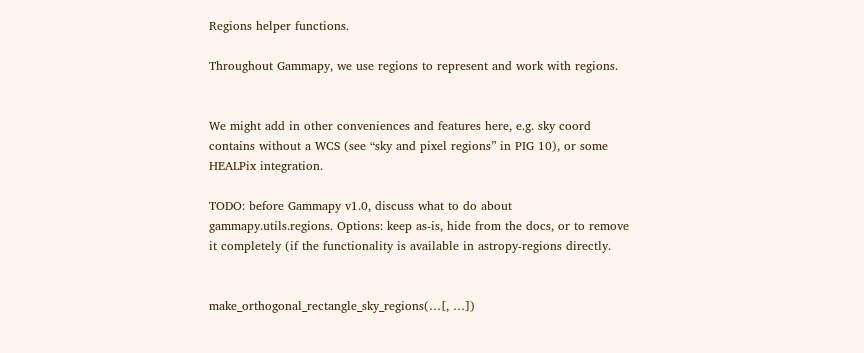Regions helper functions.

Throughout Gammapy, we use regions to represent and work with regions.


We might add in other conveniences and features here, e.g. sky coord contains without a WCS (see “sky and pixel regions” in PIG 10), or some HEALPix integration.

TODO: before Gammapy v1.0, discuss what to do about gammapy.utils.regions. Options: keep as-is, hide from the docs, or to remove it completely (if the functionality is available in astropy-regions directly.


make_orthogonal_rectangle_sky_regions(…[, …])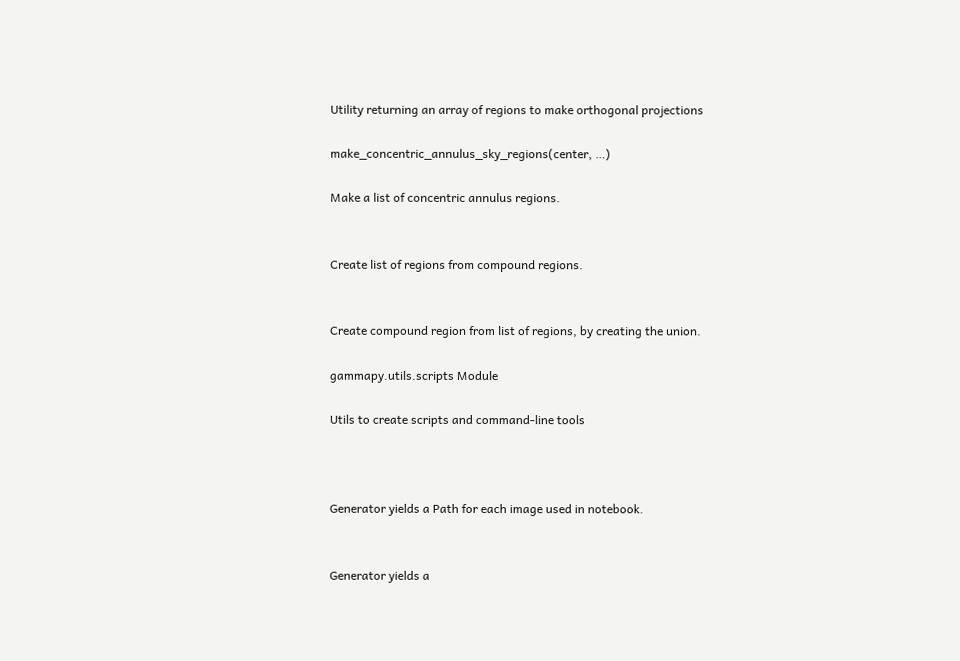Utility returning an array of regions to make orthogonal projections

make_concentric_annulus_sky_regions(center, …)

Make a list of concentric annulus regions.


Create list of regions from compound regions.


Create compound region from list of regions, by creating the union.

gammapy.utils.scripts Module

Utils to create scripts and command-line tools



Generator yields a Path for each image used in notebook.


Generator yields a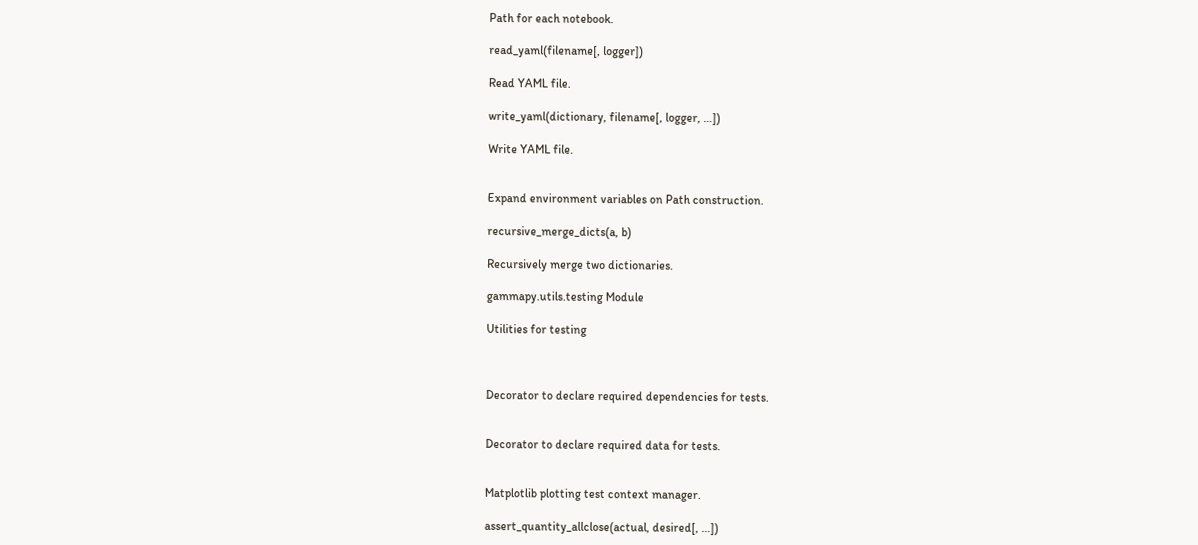Path for each notebook.

read_yaml(filename[, logger])

Read YAML file.

write_yaml(dictionary, filename[, logger, …])

Write YAML file.


Expand environment variables on Path construction.

recursive_merge_dicts(a, b)

Recursively merge two dictionaries.

gammapy.utils.testing Module

Utilities for testing



Decorator to declare required dependencies for tests.


Decorator to declare required data for tests.


Matplotlib plotting test context manager.

assert_quantity_allclose(actual, desired[, …])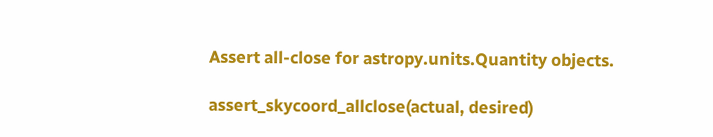Assert all-close for astropy.units.Quantity objects.

assert_skycoord_allclose(actual, desired)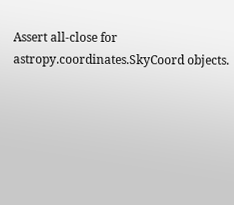Assert all-close for astropy.coordinates.SkyCoord objects.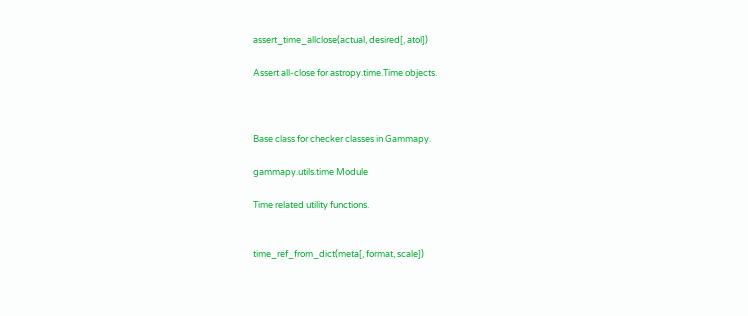assert_time_allclose(actual, desired[, atol])

Assert all-close for astropy.time.Time objects.



Base class for checker classes in Gammapy.

gammapy.utils.time Module

Time related utility functions.


time_ref_from_dict(meta[, format, scale])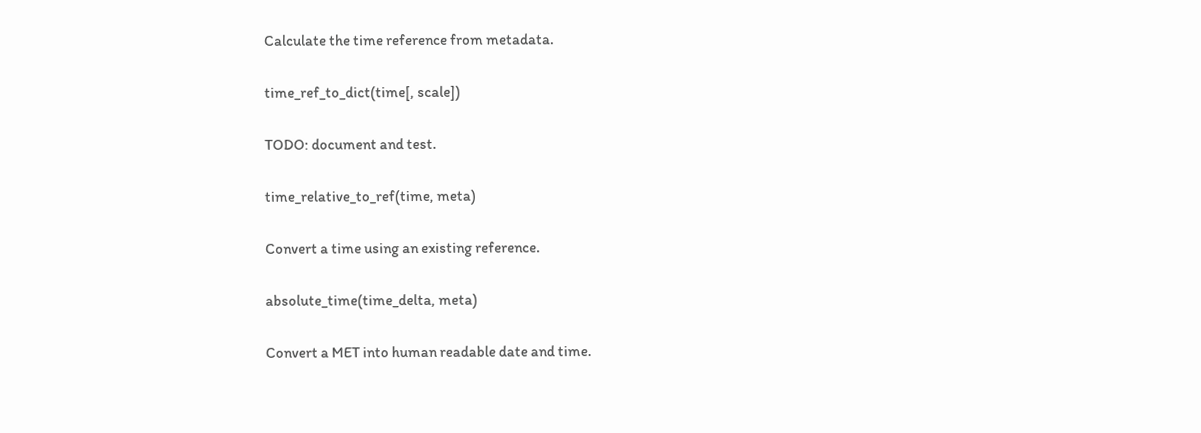Calculate the time reference from metadata.

time_ref_to_dict(time[, scale])

TODO: document and test.

time_relative_to_ref(time, meta)

Convert a time using an existing reference.

absolute_time(time_delta, meta)

Convert a MET into human readable date and time.